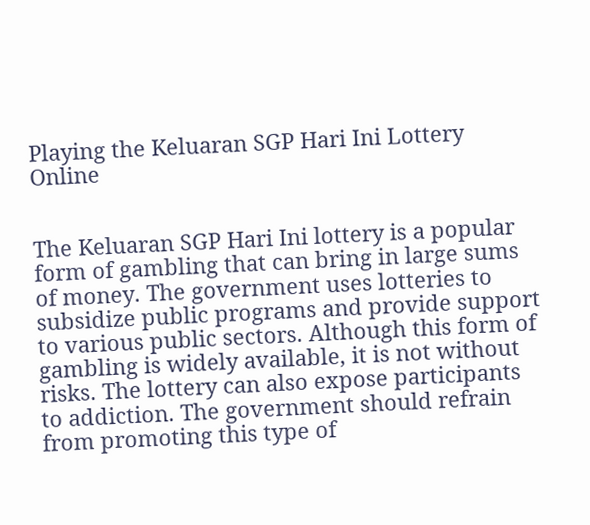Playing the Keluaran SGP Hari Ini Lottery Online


The Keluaran SGP Hari Ini lottery is a popular form of gambling that can bring in large sums of money. The government uses lotteries to subsidize public programs and provide support to various public sectors. Although this form of gambling is widely available, it is not without risks. The lottery can also expose participants to addiction. The government should refrain from promoting this type of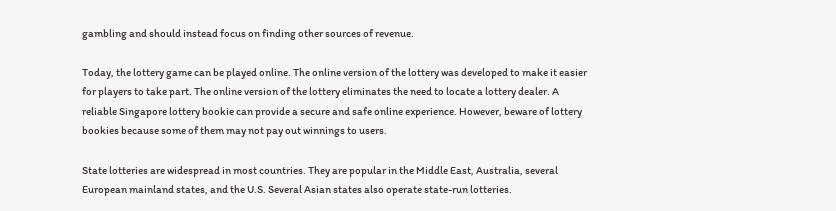gambling and should instead focus on finding other sources of revenue.

Today, the lottery game can be played online. The online version of the lottery was developed to make it easier for players to take part. The online version of the lottery eliminates the need to locate a lottery dealer. A reliable Singapore lottery bookie can provide a secure and safe online experience. However, beware of lottery bookies because some of them may not pay out winnings to users.

State lotteries are widespread in most countries. They are popular in the Middle East, Australia, several European mainland states, and the U.S. Several Asian states also operate state-run lotteries.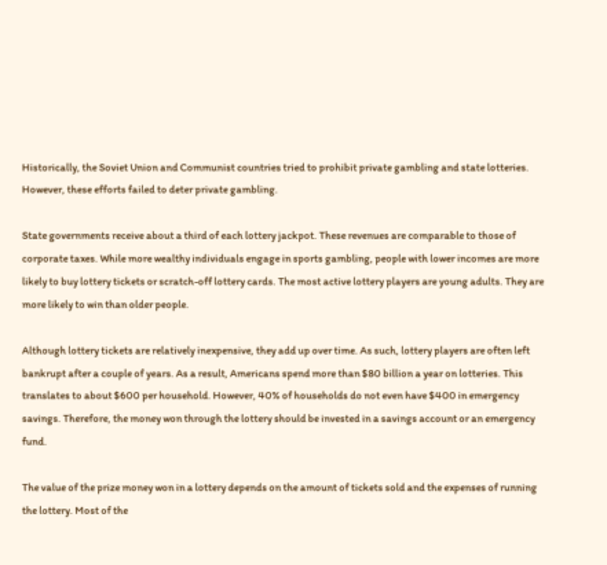Historically, the Soviet Union and Communist countries tried to prohibit private gambling and state lotteries. However, these efforts failed to deter private gambling.

State governments receive about a third of each lottery jackpot. These revenues are comparable to those of corporate taxes. While more wealthy individuals engage in sports gambling, people with lower incomes are more likely to buy lottery tickets or scratch-off lottery cards. The most active lottery players are young adults. They are more likely to win than older people.

Although lottery tickets are relatively inexpensive, they add up over time. As such, lottery players are often left bankrupt after a couple of years. As a result, Americans spend more than $80 billion a year on lotteries. This translates to about $600 per household. However, 40% of households do not even have $400 in emergency savings. Therefore, the money won through the lottery should be invested in a savings account or an emergency fund.

The value of the prize money won in a lottery depends on the amount of tickets sold and the expenses of running the lottery. Most of the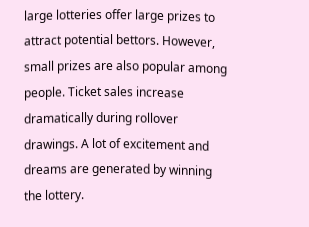large lotteries offer large prizes to attract potential bettors. However, small prizes are also popular among people. Ticket sales increase dramatically during rollover drawings. A lot of excitement and dreams are generated by winning the lottery.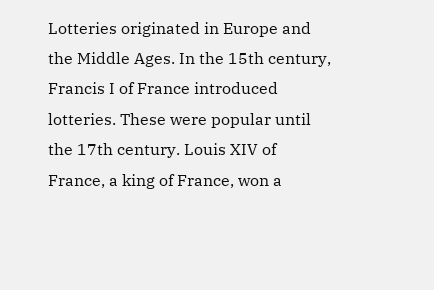Lotteries originated in Europe and the Middle Ages. In the 15th century, Francis I of France introduced lotteries. These were popular until the 17th century. Louis XIV of France, a king of France, won a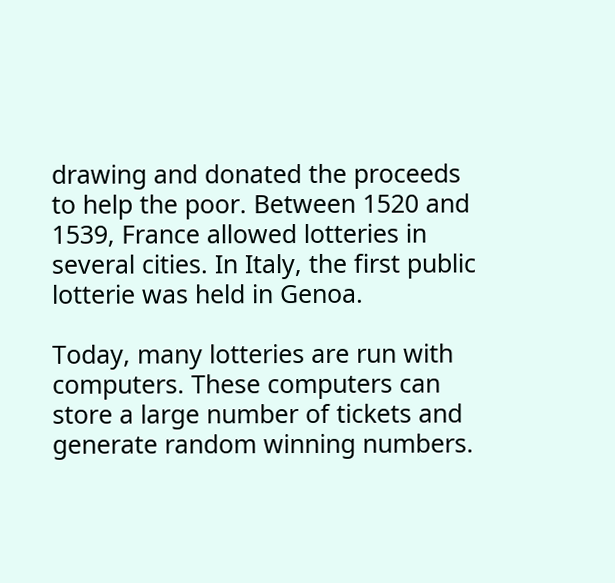drawing and donated the proceeds to help the poor. Between 1520 and 1539, France allowed lotteries in several cities. In Italy, the first public lotterie was held in Genoa.

Today, many lotteries are run with computers. These computers can store a large number of tickets and generate random winning numbers.